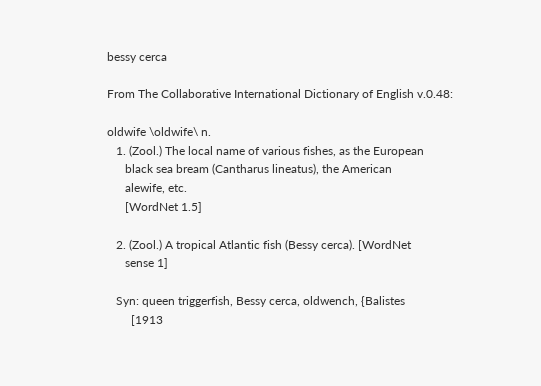bessy cerca

From The Collaborative International Dictionary of English v.0.48:

oldwife \oldwife\ n.
   1. (Zool.) The local name of various fishes, as the European
      black sea bream (Cantharus lineatus), the American
      alewife, etc.
      [WordNet 1.5]

   2. (Zool.) A tropical Atlantic fish (Bessy cerca). [WordNet
      sense 1]

   Syn: queen triggerfish, Bessy cerca, oldwench, {Balistes
        [1913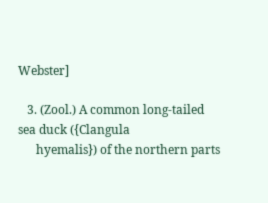Webster]

   3. (Zool.) A common long-tailed sea duck ({Clangula
      hyemalis}) of the northern parts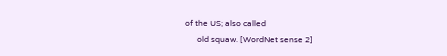of the US; also called
      old squaw. [WordNet sense 2]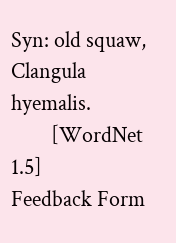Syn: old squaw, Clangula hyemalis.
        [WordNet 1.5]
Feedback Form